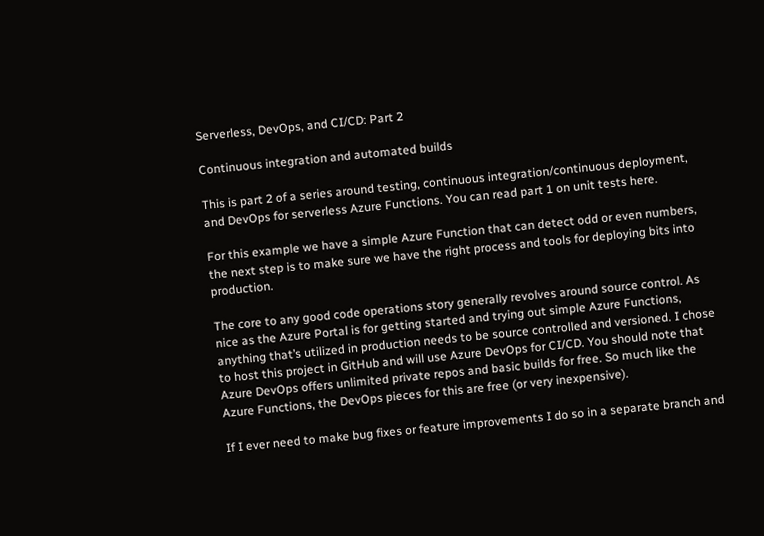Serverless, DevOps, and CI/CD: Part 2

Continuous integration and automated builds

This is part 2 of a series around testing, continuous integration/continuous deployment, and DevOps for serverless Azure Functions. You can read part 1 on unit tests here.

For this example we have a simple Azure Function that can detect odd or even numbers, the next step is to make sure we have the right process and tools for deploying bits into production.

The core to any good code operations story generally revolves around source control. As nice as the Azure Portal is for getting started and trying out simple Azure Functions, anything that’s utilized in production needs to be source controlled and versioned. I chose to host this project in GitHub and will use Azure DevOps for CI/CD. You should note that Azure DevOps offers unlimited private repos and basic builds for free. So much like the Azure Functions, the DevOps pieces for this are free (or very inexpensive).

If I ever need to make bug fixes or feature improvements I do so in a separate branch and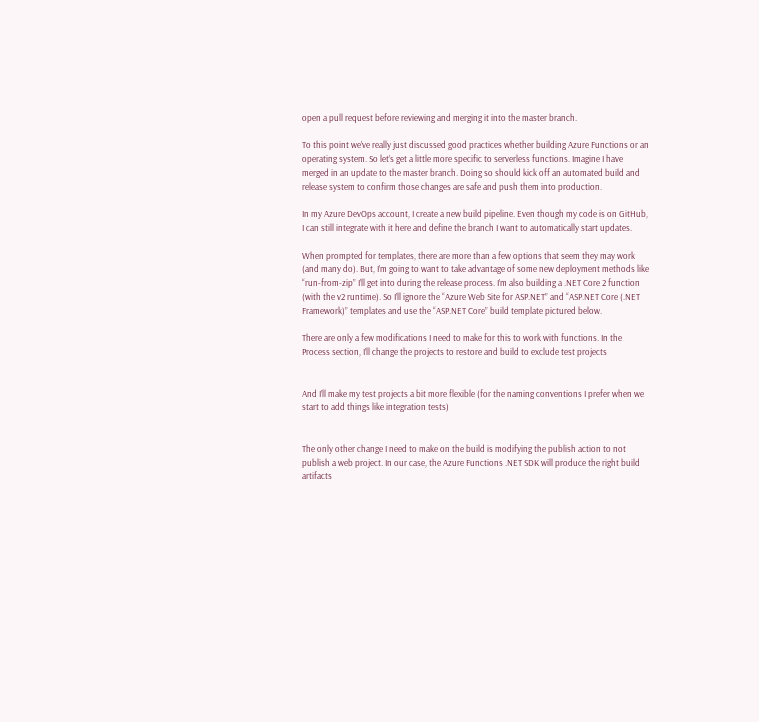open a pull request before reviewing and merging it into the master branch.

To this point we’ve really just discussed good practices whether building Azure Functions or an operating system. So let’s get a little more specific to serverless functions. Imagine I have merged in an update to the master branch. Doing so should kick off an automated build and release system to confirm those changes are safe and push them into production.

In my Azure DevOps account, I create a new build pipeline. Even though my code is on GitHub, I can still integrate with it here and define the branch I want to automatically start updates.

When prompted for templates, there are more than a few options that seem they may work (and many do). But, I’m going to want to take advantage of some new deployment methods like “run-from-zip” I’ll get into during the release process. I’m also building a .NET Core 2 function (with the v2 runtime). So I’ll ignore the “Azure Web Site for ASP.NET” and “ASP.NET Core (.NET Framework)” templates and use the “ASP.NET Core” build template pictured below.

There are only a few modifications I need to make for this to work with functions. In the Process section, I’ll change the projects to restore and build to exclude test projects


And I’ll make my test projects a bit more flexible (for the naming conventions I prefer when we start to add things like integration tests)


The only other change I need to make on the build is modifying the publish action to not publish a web project. In our case, the Azure Functions .NET SDK will produce the right build artifacts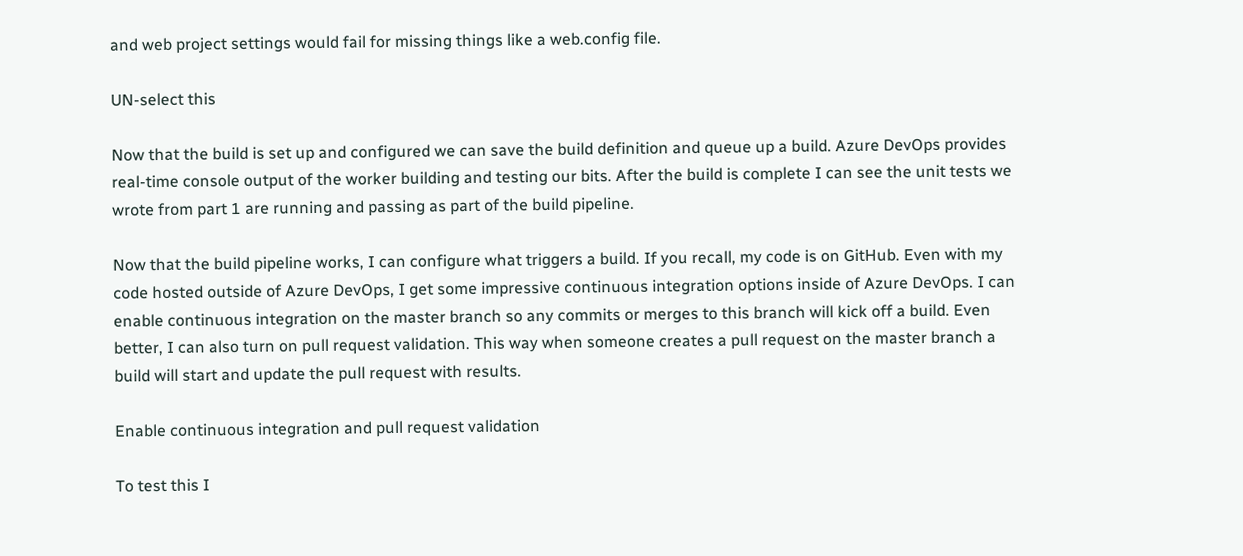and web project settings would fail for missing things like a web.config file.

UN-select this

Now that the build is set up and configured we can save the build definition and queue up a build. Azure DevOps provides real-time console output of the worker building and testing our bits. After the build is complete I can see the unit tests we wrote from part 1 are running and passing as part of the build pipeline.

Now that the build pipeline works, I can configure what triggers a build. If you recall, my code is on GitHub. Even with my code hosted outside of Azure DevOps, I get some impressive continuous integration options inside of Azure DevOps. I can enable continuous integration on the master branch so any commits or merges to this branch will kick off a build. Even better, I can also turn on pull request validation. This way when someone creates a pull request on the master branch a build will start and update the pull request with results.

Enable continuous integration and pull request validation

To test this I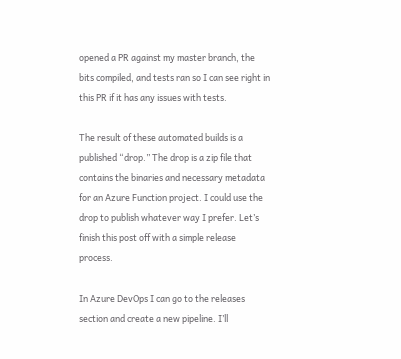opened a PR against my master branch, the bits compiled, and tests ran so I can see right in this PR if it has any issues with tests.

The result of these automated builds is a published “drop.” The drop is a zip file that contains the binaries and necessary metadata for an Azure Function project. I could use the drop to publish whatever way I prefer. Let’s finish this post off with a simple release process.

In Azure DevOps I can go to the releases section and create a new pipeline. I’ll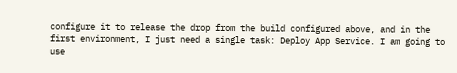configure it to release the drop from the build configured above, and in the first environment, I just need a single task: Deploy App Service. I am going to use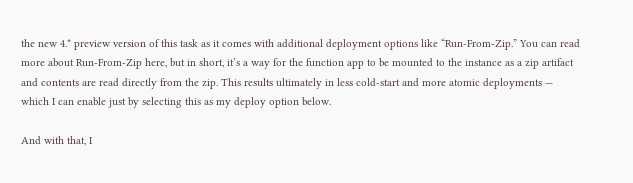the new 4.* preview version of this task as it comes with additional deployment options like “Run-From-Zip.” You can read more about Run-From-Zip here, but in short, it’s a way for the function app to be mounted to the instance as a zip artifact and contents are read directly from the zip. This results ultimately in less cold-start and more atomic deployments — which I can enable just by selecting this as my deploy option below.

And with that, I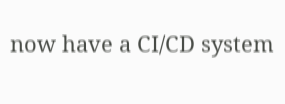now have a CI/CD system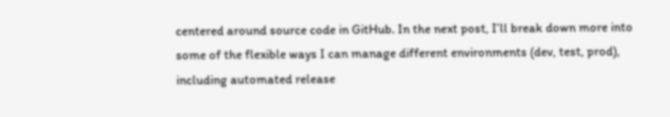centered around source code in GitHub. In the next post, I’ll break down more into some of the flexible ways I can manage different environments (dev, test, prod), including automated release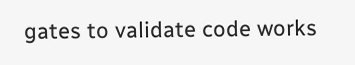gates to validate code works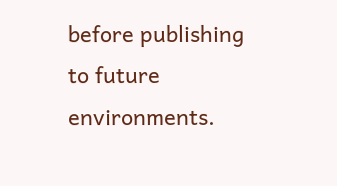before publishing to future environments.